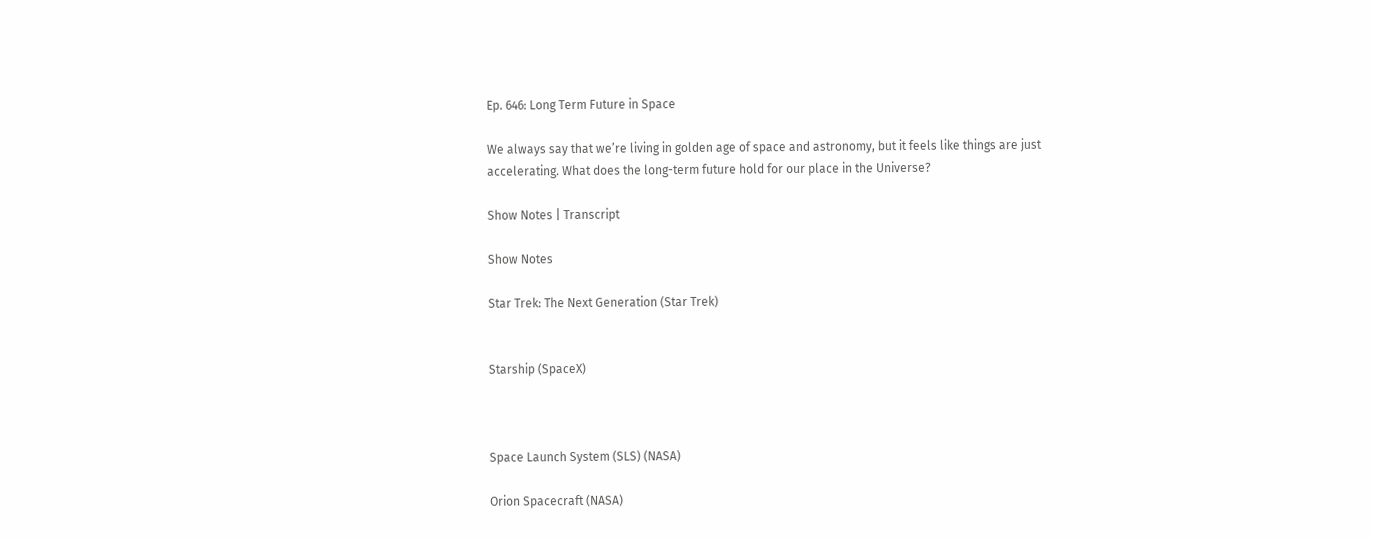Ep. 646: Long Term Future in Space

We always say that we’re living in golden age of space and astronomy, but it feels like things are just accelerating. What does the long-term future hold for our place in the Universe?

Show Notes | Transcript

Show Notes

Star Trek: The Next Generation (Star Trek)


Starship (SpaceX)



Space Launch System (SLS) (NASA)

Orion Spacecraft (NASA)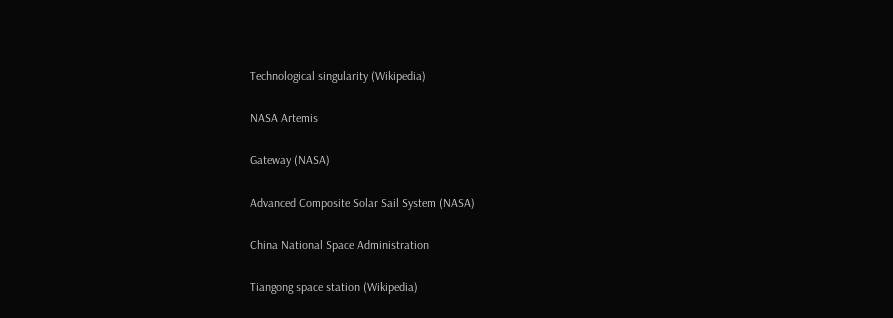Technological singularity (Wikipedia)

NASA Artemis

Gateway (NASA)

Advanced Composite Solar Sail System (NASA)

China National Space Administration

Tiangong space station (Wikipedia)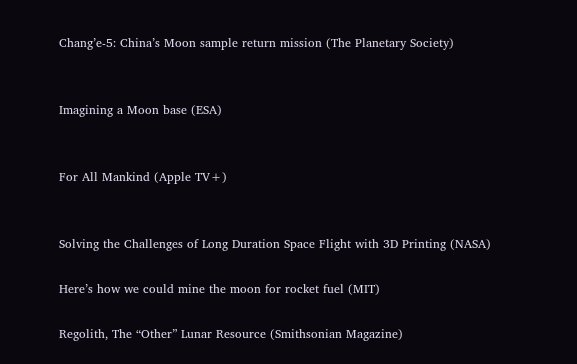Chang’e-5: China’s Moon sample return mission (The Planetary Society)


Imagining a Moon base (ESA)


For All Mankind (Apple TV+)


Solving the Challenges of Long Duration Space Flight with 3D Printing (NASA)

Here’s how we could mine the moon for rocket fuel (MIT)

Regolith, The “Other” Lunar Resource (Smithsonian Magazine)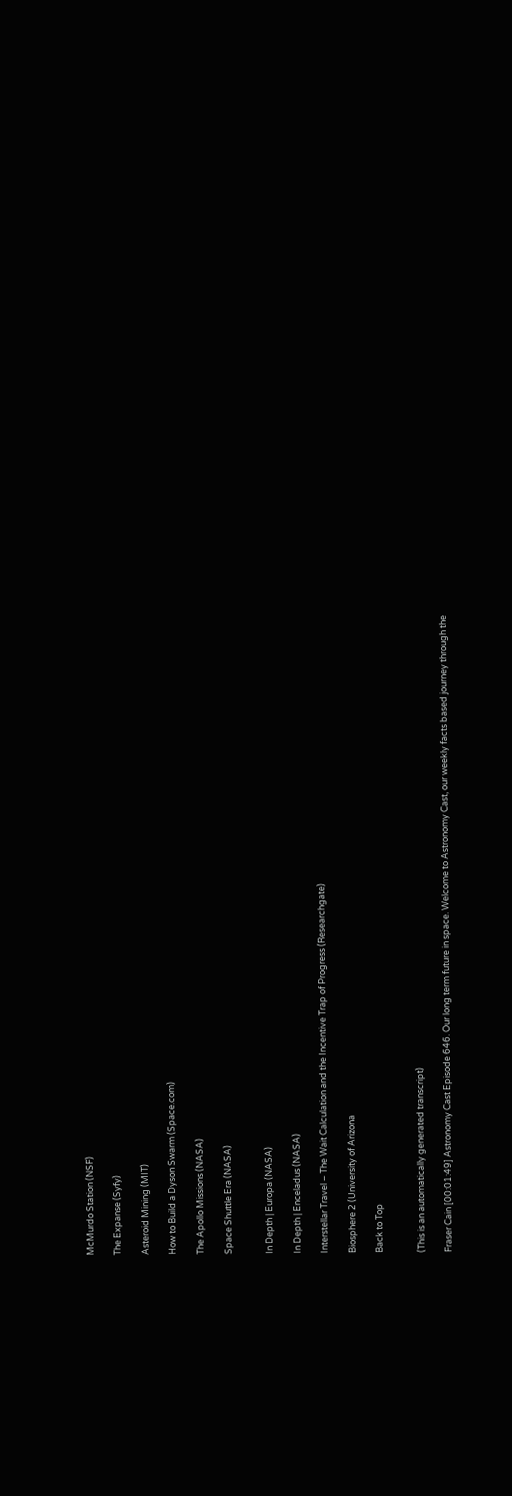McMurdo Station (NSF)

The Expanse (Syfy)

Asteroid Mining (MIT)

How to Build a Dyson Swarm (Space.com)

The Apollo Missions (NASA)

Space Shuttle Era (NASA)


In Depth | Europa (NASA)

In Depth | Enceladus (NASA)

Interstellar Travel – The Wait Calculation and the Incentive Trap of Progress (Researchgate)

Biosphere 2 (University of Arizona

Back to Top


(This is an automatically generated transcript)

Fraser Cain [00:01:49] Astronomy Cast Episode 646. Our long term future in space. Welcome to Astronomy Cast, our weekly facts based journey through the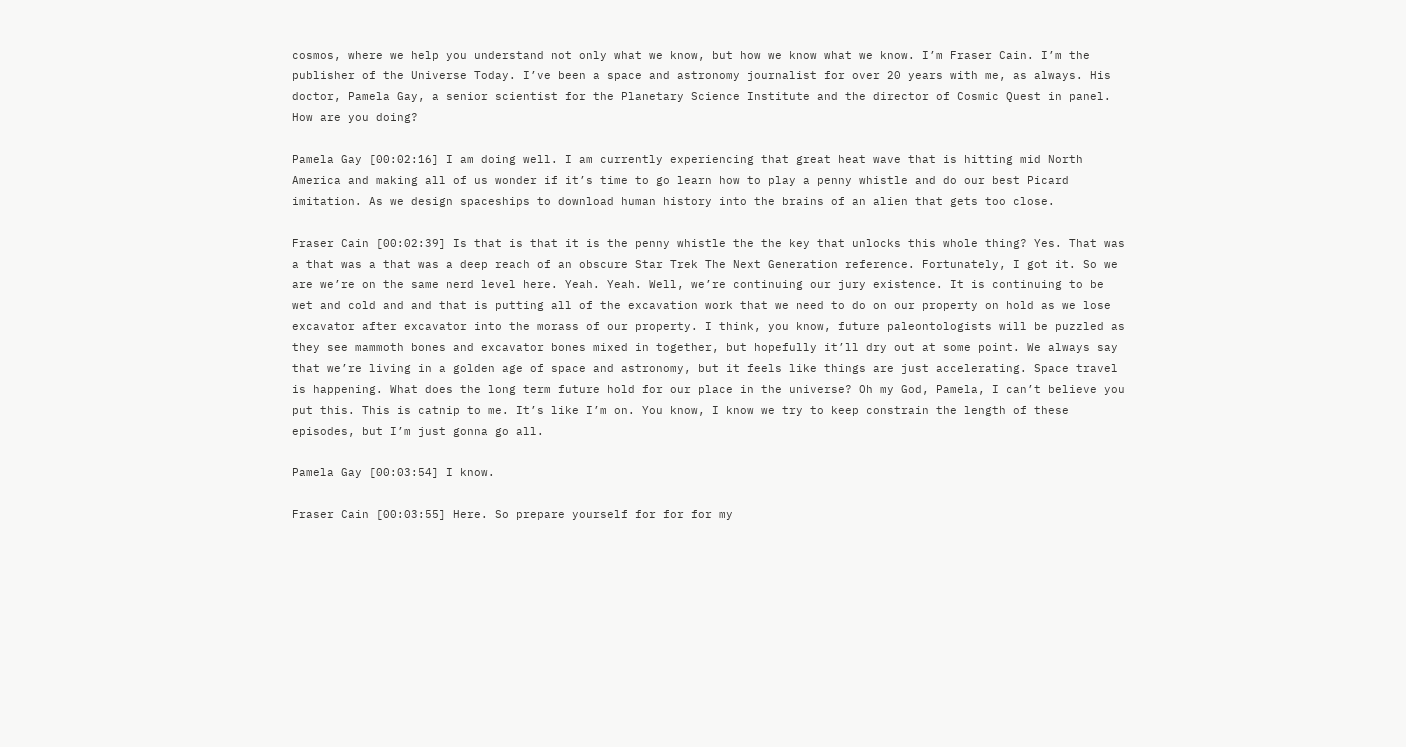cosmos, where we help you understand not only what we know, but how we know what we know. I’m Fraser Cain. I’m the publisher of the Universe Today. I’ve been a space and astronomy journalist for over 20 years with me, as always. His doctor, Pamela Gay, a senior scientist for the Planetary Science Institute and the director of Cosmic Quest in panel. How are you doing?

Pamela Gay [00:02:16] I am doing well. I am currently experiencing that great heat wave that is hitting mid North America and making all of us wonder if it’s time to go learn how to play a penny whistle and do our best Picard imitation. As we design spaceships to download human history into the brains of an alien that gets too close.

Fraser Cain [00:02:39] Is that is that it is the penny whistle the the key that unlocks this whole thing? Yes. That was a that was a that was a deep reach of an obscure Star Trek The Next Generation reference. Fortunately, I got it. So we are we’re on the same nerd level here. Yeah. Yeah. Well, we’re continuing our jury existence. It is continuing to be wet and cold and and that is putting all of the excavation work that we need to do on our property on hold as we lose excavator after excavator into the morass of our property. I think, you know, future paleontologists will be puzzled as they see mammoth bones and excavator bones mixed in together, but hopefully it’ll dry out at some point. We always say that we’re living in a golden age of space and astronomy, but it feels like things are just accelerating. Space travel is happening. What does the long term future hold for our place in the universe? Oh my God, Pamela, I can’t believe you put this. This is catnip to me. It’s like I’m on. You know, I know we try to keep constrain the length of these episodes, but I’m just gonna go all.

Pamela Gay [00:03:54] I know.

Fraser Cain [00:03:55] Here. So prepare yourself for for for my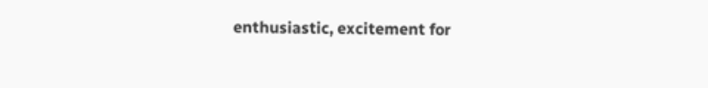enthusiastic, excitement for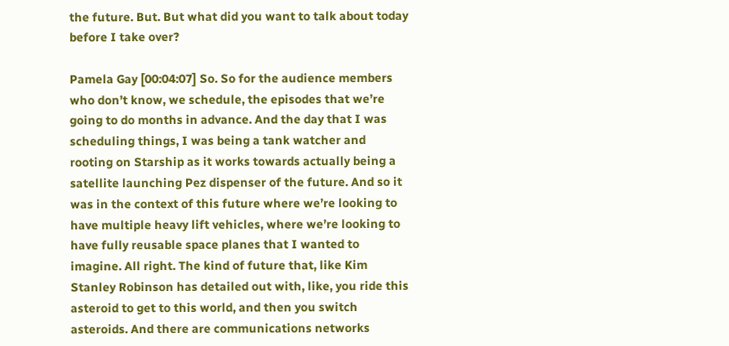the future. But. But what did you want to talk about today before I take over?

Pamela Gay [00:04:07] So. So for the audience members who don’t know, we schedule, the episodes that we’re going to do months in advance. And the day that I was scheduling things, I was being a tank watcher and rooting on Starship as it works towards actually being a satellite launching Pez dispenser of the future. And so it was in the context of this future where we’re looking to have multiple heavy lift vehicles, where we’re looking to have fully reusable space planes that I wanted to imagine. All right. The kind of future that, like Kim Stanley Robinson has detailed out with, like, you ride this asteroid to get to this world, and then you switch asteroids. And there are communications networks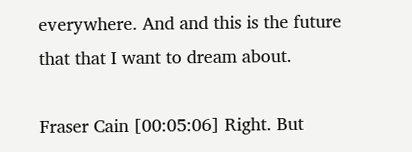everywhere. And and this is the future that that I want to dream about.

Fraser Cain [00:05:06] Right. But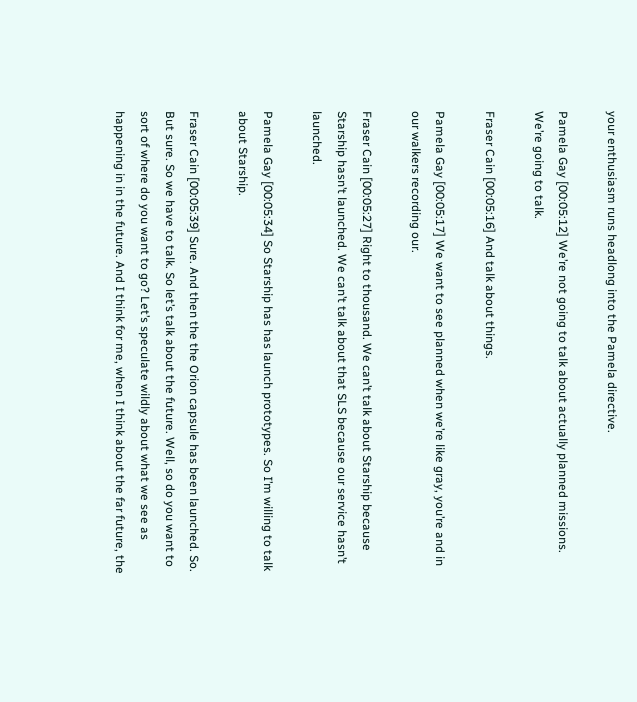your enthusiasm runs headlong into the Pamela directive.

Pamela Gay [00:05:12] We’re not going to talk about actually planned missions. We’re going to talk.

Fraser Cain [00:05:16] And talk about things.

Pamela Gay [00:05:17] We want to see planned when we’re like gray, you’re and in our walkers recording our.

Fraser Cain [00:05:27] Right to thousand. We can’t talk about Starship because Starship hasn’t launched. We can’t talk about that SLS because our service hasn’t launched.

Pamela Gay [00:05:34] So Starship has has launch prototypes. So I’m willing to talk about Starship.

Fraser Cain [00:05:39] Sure. And then the the Orion capsule has been launched. So. But sure. So we have to talk. So let’s talk about the future. Well, so do you want to sort of where do you want to go? Let’s speculate wildly about what we see as happening in in the future. And I think for me, when I think about the far future, the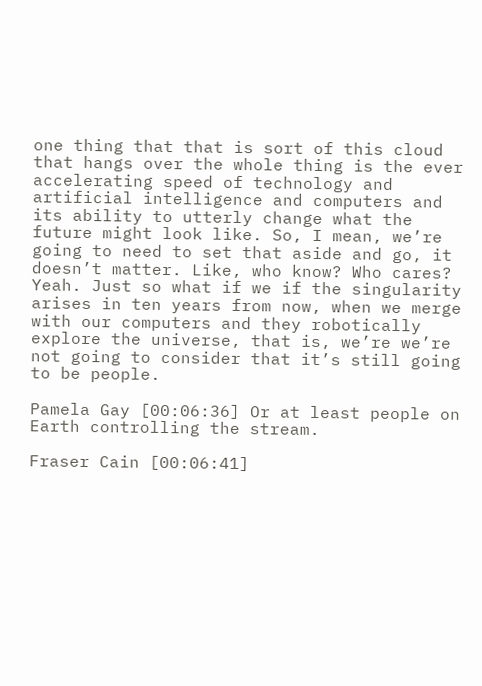one thing that that is sort of this cloud that hangs over the whole thing is the ever accelerating speed of technology and artificial intelligence and computers and its ability to utterly change what the future might look like. So, I mean, we’re going to need to set that aside and go, it doesn’t matter. Like, who know? Who cares? Yeah. Just so what if we if the singularity arises in ten years from now, when we merge with our computers and they robotically explore the universe, that is, we’re we’re not going to consider that it’s still going to be people.

Pamela Gay [00:06:36] Or at least people on Earth controlling the stream.

Fraser Cain [00:06:41]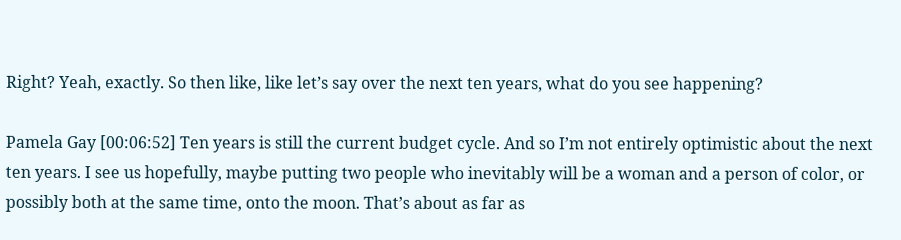Right? Yeah, exactly. So then like, like let’s say over the next ten years, what do you see happening?

Pamela Gay [00:06:52] Ten years is still the current budget cycle. And so I’m not entirely optimistic about the next ten years. I see us hopefully, maybe putting two people who inevitably will be a woman and a person of color, or possibly both at the same time, onto the moon. That’s about as far as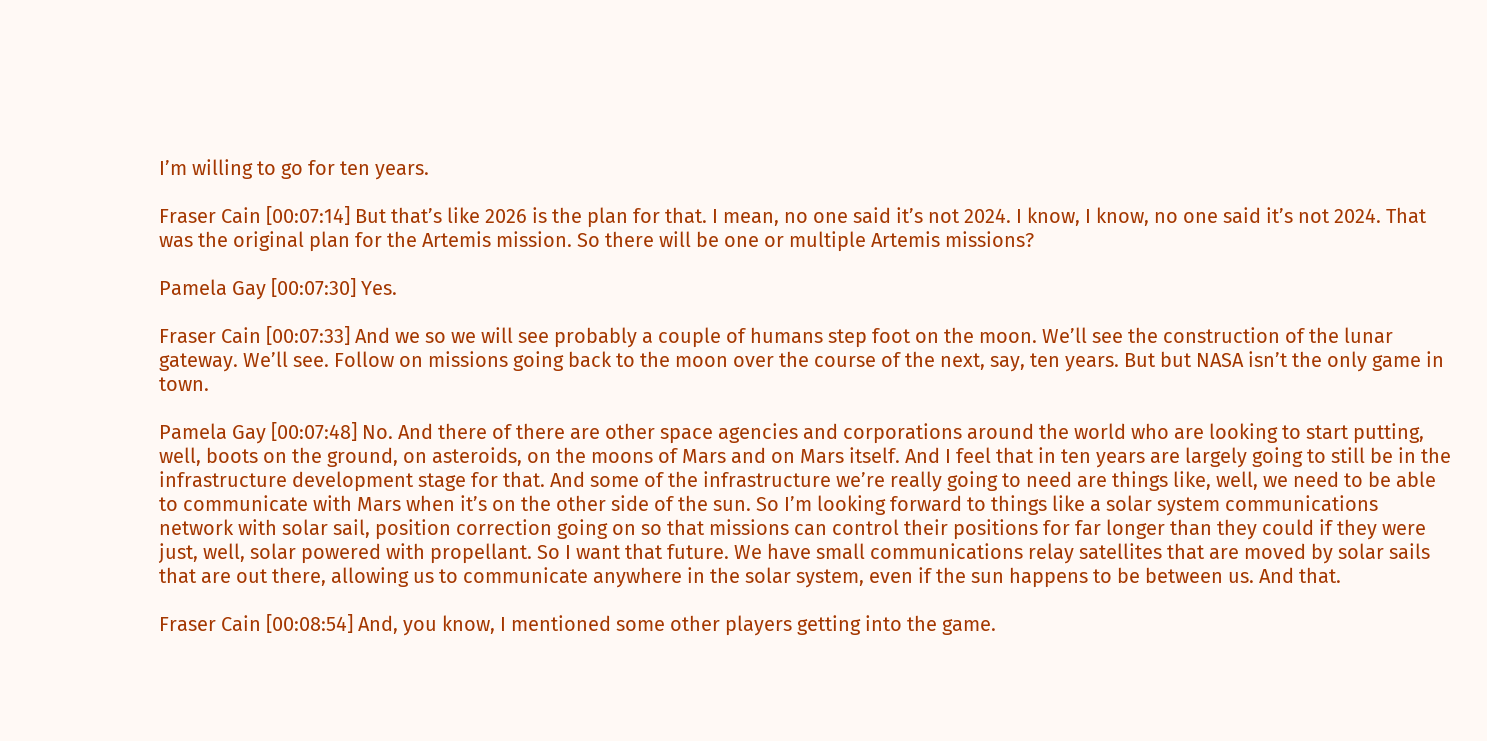I’m willing to go for ten years.

Fraser Cain [00:07:14] But that’s like 2026 is the plan for that. I mean, no one said it’s not 2024. I know, I know, no one said it’s not 2024. That was the original plan for the Artemis mission. So there will be one or multiple Artemis missions?

Pamela Gay [00:07:30] Yes.

Fraser Cain [00:07:33] And we so we will see probably a couple of humans step foot on the moon. We’ll see the construction of the lunar gateway. We’ll see. Follow on missions going back to the moon over the course of the next, say, ten years. But but NASA isn’t the only game in town.

Pamela Gay [00:07:48] No. And there of there are other space agencies and corporations around the world who are looking to start putting, well, boots on the ground, on asteroids, on the moons of Mars and on Mars itself. And I feel that in ten years are largely going to still be in the infrastructure development stage for that. And some of the infrastructure we’re really going to need are things like, well, we need to be able to communicate with Mars when it’s on the other side of the sun. So I’m looking forward to things like a solar system communications network with solar sail, position correction going on so that missions can control their positions for far longer than they could if they were just, well, solar powered with propellant. So I want that future. We have small communications relay satellites that are moved by solar sails that are out there, allowing us to communicate anywhere in the solar system, even if the sun happens to be between us. And that.

Fraser Cain [00:08:54] And, you know, I mentioned some other players getting into the game.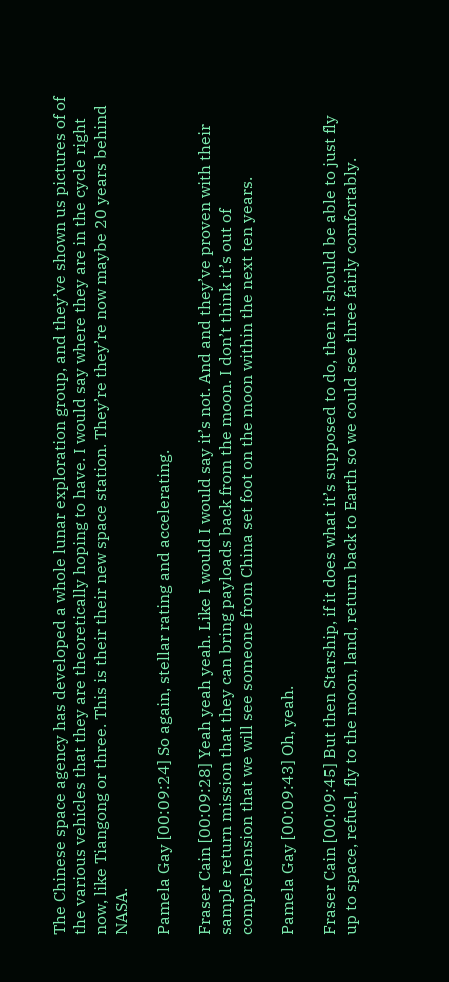The Chinese space agency has developed a whole lunar exploration group, and they’ve shown us pictures of of the various vehicles that they are theoretically hoping to have. I would say where they are in the cycle right now, like Tiangong or three. This is their their new space station. They’re they’re now maybe 20 years behind NASA.

Pamela Gay [00:09:24] So again, stellar rating and accelerating.

Fraser Cain [00:09:28] Yeah yeah yeah. Like I would I would say it’s not. And and they’ve proven with their sample return mission that they can bring payloads back from the moon. I don’t think it’s out of comprehension that we will see someone from China set foot on the moon within the next ten years.

Pamela Gay [00:09:43] Oh, yeah.

Fraser Cain [00:09:45] But then Starship, if it does what it’s supposed to do, then it should be able to just fly up to space, refuel, fly to the moon, land, return back to Earth so we could see three fairly comfortably.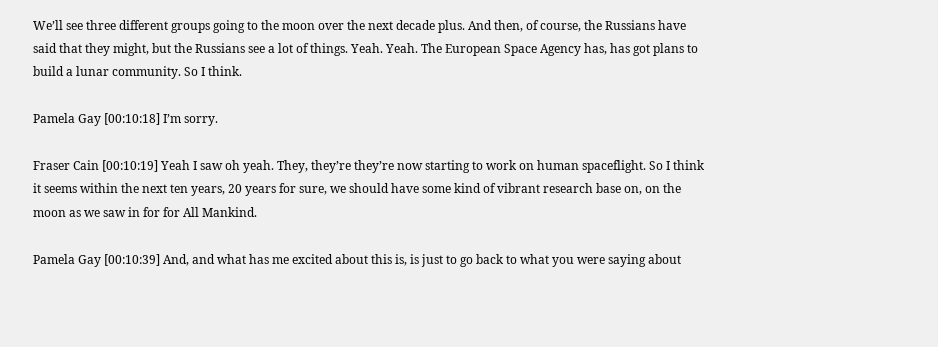We’ll see three different groups going to the moon over the next decade plus. And then, of course, the Russians have said that they might, but the Russians see a lot of things. Yeah. Yeah. The European Space Agency has, has got plans to build a lunar community. So I think.

Pamela Gay [00:10:18] I’m sorry.

Fraser Cain [00:10:19] Yeah I saw oh yeah. They, they’re they’re now starting to work on human spaceflight. So I think it seems within the next ten years, 20 years for sure, we should have some kind of vibrant research base on, on the moon as we saw in for for All Mankind.

Pamela Gay [00:10:39] And, and what has me excited about this is, is just to go back to what you were saying about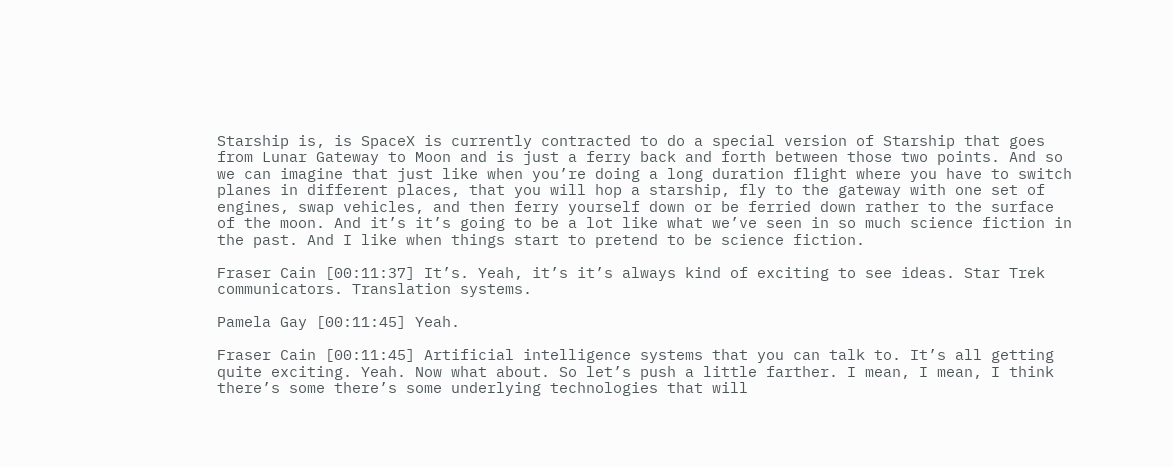Starship is, is SpaceX is currently contracted to do a special version of Starship that goes from Lunar Gateway to Moon and is just a ferry back and forth between those two points. And so we can imagine that just like when you’re doing a long duration flight where you have to switch planes in different places, that you will hop a starship, fly to the gateway with one set of engines, swap vehicles, and then ferry yourself down or be ferried down rather to the surface of the moon. And it’s it’s going to be a lot like what we’ve seen in so much science fiction in the past. And I like when things start to pretend to be science fiction.

Fraser Cain [00:11:37] It’s. Yeah, it’s it’s always kind of exciting to see ideas. Star Trek communicators. Translation systems.

Pamela Gay [00:11:45] Yeah.

Fraser Cain [00:11:45] Artificial intelligence systems that you can talk to. It’s all getting quite exciting. Yeah. Now what about. So let’s push a little farther. I mean, I mean, I think there’s some there’s some underlying technologies that will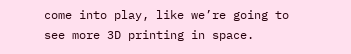come into play, like we’re going to see more 3D printing in space.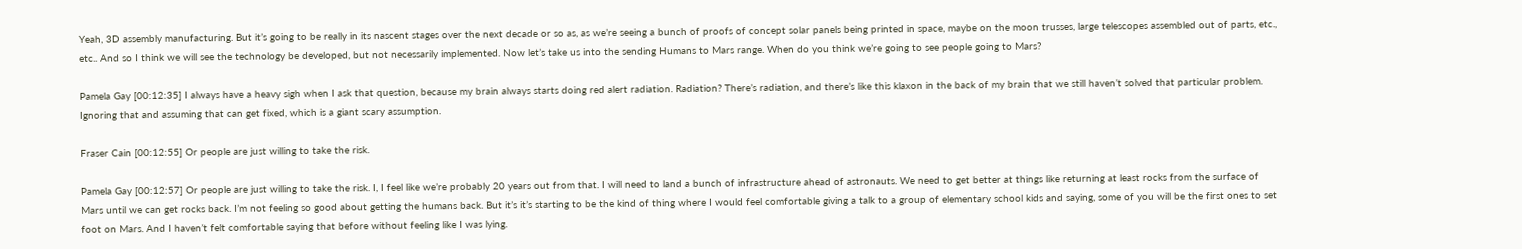Yeah, 3D assembly manufacturing. But it’s going to be really in its nascent stages over the next decade or so as, as we’re seeing a bunch of proofs of concept solar panels being printed in space, maybe on the moon trusses, large telescopes assembled out of parts, etc., etc.. And so I think we will see the technology be developed, but not necessarily implemented. Now let’s take us into the sending Humans to Mars range. When do you think we’re going to see people going to Mars?

Pamela Gay [00:12:35] I always have a heavy sigh when I ask that question, because my brain always starts doing red alert radiation. Radiation? There’s radiation, and there’s like this klaxon in the back of my brain that we still haven’t solved that particular problem. Ignoring that and assuming that can get fixed, which is a giant scary assumption.

Fraser Cain [00:12:55] Or people are just willing to take the risk.

Pamela Gay [00:12:57] Or people are just willing to take the risk. I, I feel like we’re probably 20 years out from that. I will need to land a bunch of infrastructure ahead of astronauts. We need to get better at things like returning at least rocks from the surface of Mars until we can get rocks back. I’m not feeling so good about getting the humans back. But it’s it’s starting to be the kind of thing where I would feel comfortable giving a talk to a group of elementary school kids and saying, some of you will be the first ones to set foot on Mars. And I haven’t felt comfortable saying that before without feeling like I was lying.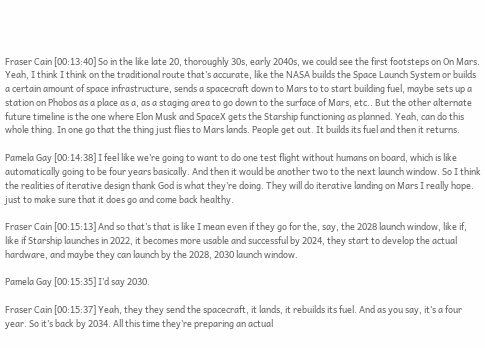Fraser Cain [00:13:40] So in the like late 20, thoroughly 30s, early 2040s, we could see the first footsteps on On Mars. Yeah, I think I think on the traditional route that’s accurate, like the NASA builds the Space Launch System or builds a certain amount of space infrastructure, sends a spacecraft down to Mars to to start building fuel, maybe sets up a station on Phobos as a place as a, as a staging area to go down to the surface of Mars, etc.. But the other alternate future timeline is the one where Elon Musk and SpaceX gets the Starship functioning as planned. Yeah, can do this whole thing. In one go that the thing just flies to Mars lands. People get out. It builds its fuel and then it returns.

Pamela Gay [00:14:38] I feel like we’re going to want to do one test flight without humans on board, which is like automatically going to be four years basically. And then it would be another two to the next launch window. So I think the realities of iterative design thank God is what they’re doing. They will do iterative landing on Mars I really hope. just to make sure that it does go and come back healthy.

Fraser Cain [00:15:13] And so that’s that is like I mean even if they go for the, say, the 2028 launch window, like if, like if Starship launches in 2022, it becomes more usable and successful by 2024, they start to develop the actual hardware, and maybe they can launch by the 2028, 2030 launch window.

Pamela Gay [00:15:35] I’d say 2030.

Fraser Cain [00:15:37] Yeah, they they send the spacecraft, it lands, it rebuilds its fuel. And as you say, it’s a four year. So it’s back by 2034. All this time they’re preparing an actual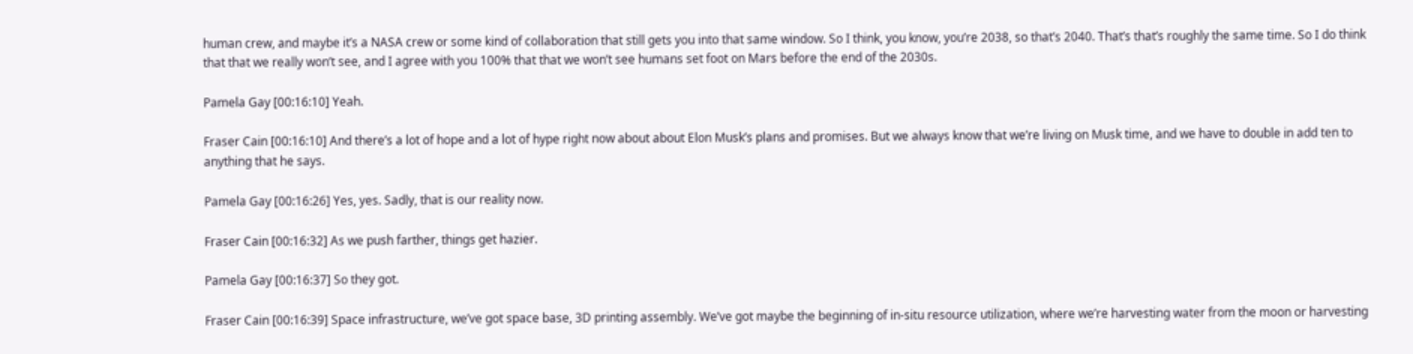human crew, and maybe it’s a NASA crew or some kind of collaboration that still gets you into that same window. So I think, you know, you’re 2038, so that’s 2040. That’s that’s roughly the same time. So I do think that that we really won’t see, and I agree with you 100% that that we won’t see humans set foot on Mars before the end of the 2030s.

Pamela Gay [00:16:10] Yeah.

Fraser Cain [00:16:10] And there’s a lot of hope and a lot of hype right now about about Elon Musk’s plans and promises. But we always know that we’re living on Musk time, and we have to double in add ten to anything that he says.

Pamela Gay [00:16:26] Yes, yes. Sadly, that is our reality now.

Fraser Cain [00:16:32] As we push farther, things get hazier.

Pamela Gay [00:16:37] So they got.

Fraser Cain [00:16:39] Space infrastructure, we’ve got space base, 3D printing assembly. We’ve got maybe the beginning of in-situ resource utilization, where we’re harvesting water from the moon or harvesting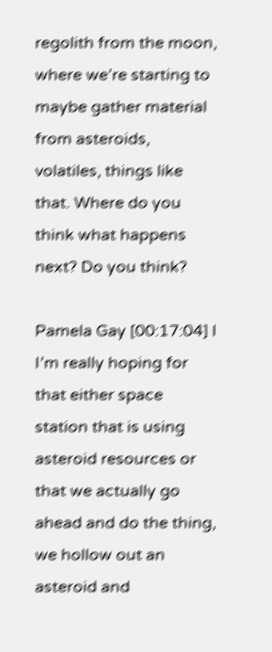regolith from the moon, where we’re starting to maybe gather material from asteroids, volatiles, things like that. Where do you think what happens next? Do you think?

Pamela Gay [00:17:04] I I’m really hoping for that either space station that is using asteroid resources or that we actually go ahead and do the thing, we hollow out an asteroid and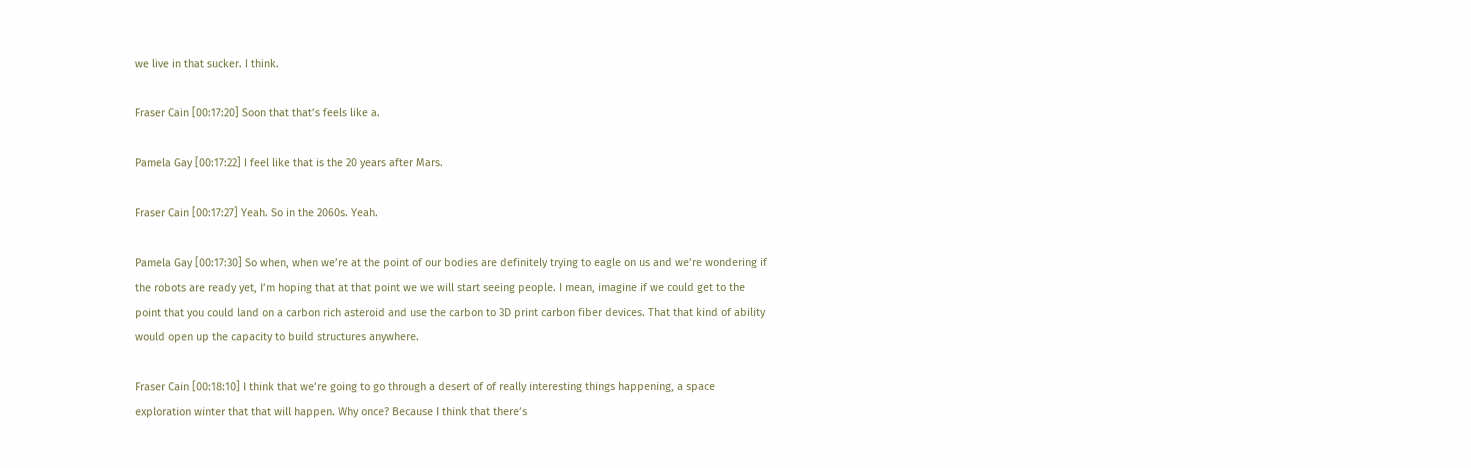we live in that sucker. I think.

Fraser Cain [00:17:20] Soon that that’s feels like a.

Pamela Gay [00:17:22] I feel like that is the 20 years after Mars.

Fraser Cain [00:17:27] Yeah. So in the 2060s. Yeah.

Pamela Gay [00:17:30] So when, when we’re at the point of our bodies are definitely trying to eagle on us and we’re wondering if the robots are ready yet, I’m hoping that at that point we we will start seeing people. I mean, imagine if we could get to the point that you could land on a carbon rich asteroid and use the carbon to 3D print carbon fiber devices. That that kind of ability would open up the capacity to build structures anywhere.

Fraser Cain [00:18:10] I think that we’re going to go through a desert of of really interesting things happening, a space exploration winter that that will happen. Why once? Because I think that there’s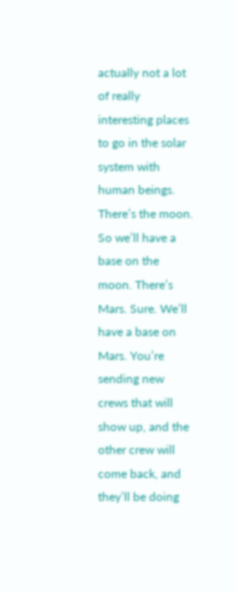actually not a lot of really interesting places to go in the solar system with human beings. There’s the moon. So we’ll have a base on the moon. There’s Mars. Sure. We’ll have a base on Mars. You’re sending new crews that will show up, and the other crew will come back, and they’ll be doing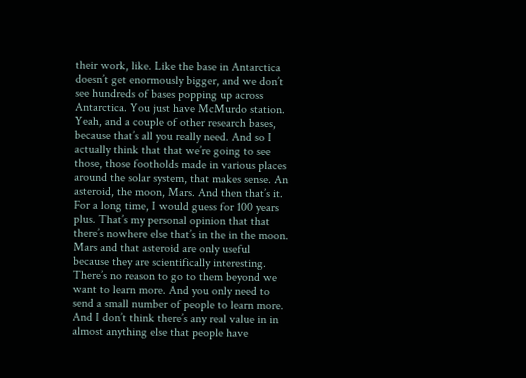their work, like. Like the base in Antarctica doesn’t get enormously bigger, and we don’t see hundreds of bases popping up across Antarctica. You just have McMurdo station. Yeah, and a couple of other research bases, because that’s all you really need. And so I actually think that that we’re going to see those, those footholds made in various places around the solar system, that makes sense. An asteroid, the moon, Mars. And then that’s it. For a long time, I would guess for 100 years plus. That’s my personal opinion that that there’s nowhere else that’s in the in the moon. Mars and that asteroid are only useful because they are scientifically interesting. There’s no reason to go to them beyond we want to learn more. And you only need to send a small number of people to learn more. And I don’t think there’s any real value in in almost anything else that people have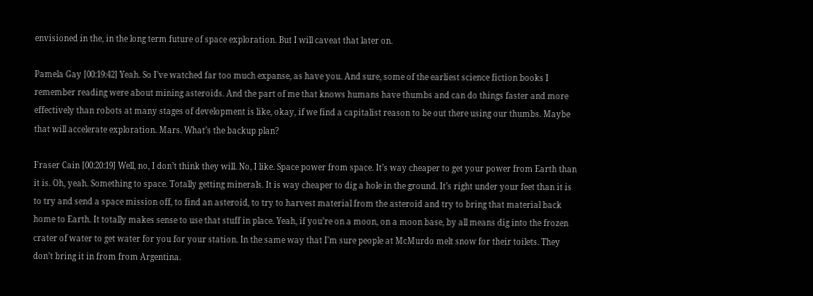envisioned in the, in the long term future of space exploration. But I will caveat that later on.

Pamela Gay [00:19:42] Yeah. So I’ve watched far too much expanse, as have you. And sure, some of the earliest science fiction books I remember reading were about mining asteroids. And the part of me that knows humans have thumbs and can do things faster and more effectively than robots at many stages of development is like, okay, if we find a capitalist reason to be out there using our thumbs. Maybe that will accelerate exploration. Mars. What’s the backup plan?

Fraser Cain [00:20:19] Well, no, I don’t think they will. No, I like. Space power from space. It’s way cheaper to get your power from Earth than it is. Oh, yeah. Something to space. Totally getting minerals. It is way cheaper to dig a hole in the ground. It’s right under your feet than it is to try and send a space mission off, to find an asteroid, to try to harvest material from the asteroid and try to bring that material back home to Earth. It totally makes sense to use that stuff in place. Yeah, if you’re on a moon, on a moon base, by all means dig into the frozen crater of water to get water for you for your station. In the same way that I’m sure people at McMurdo melt snow for their toilets. They don’t bring it in from from Argentina.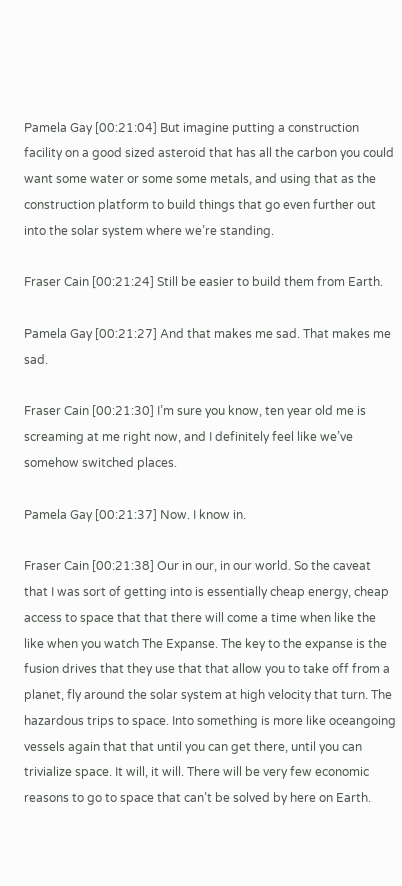Pamela Gay [00:21:04] But imagine putting a construction facility on a good sized asteroid that has all the carbon you could want some water or some some metals, and using that as the construction platform to build things that go even further out into the solar system where we’re standing.

Fraser Cain [00:21:24] Still be easier to build them from Earth.

Pamela Gay [00:21:27] And that makes me sad. That makes me sad.

Fraser Cain [00:21:30] I’m sure you know, ten year old me is screaming at me right now, and I definitely feel like we’ve somehow switched places.

Pamela Gay [00:21:37] Now. I know in.

Fraser Cain [00:21:38] Our in our, in our world. So the caveat that I was sort of getting into is essentially cheap energy, cheap access to space that that there will come a time when like the like when you watch The Expanse. The key to the expanse is the fusion drives that they use that that allow you to take off from a planet, fly around the solar system at high velocity that turn. The hazardous trips to space. Into something is more like oceangoing vessels again that that until you can get there, until you can trivialize space. It will, it will. There will be very few economic reasons to go to space that can’t be solved by here on Earth.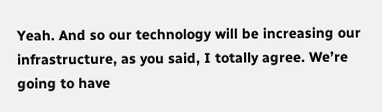Yeah. And so our technology will be increasing our infrastructure, as you said, I totally agree. We’re going to have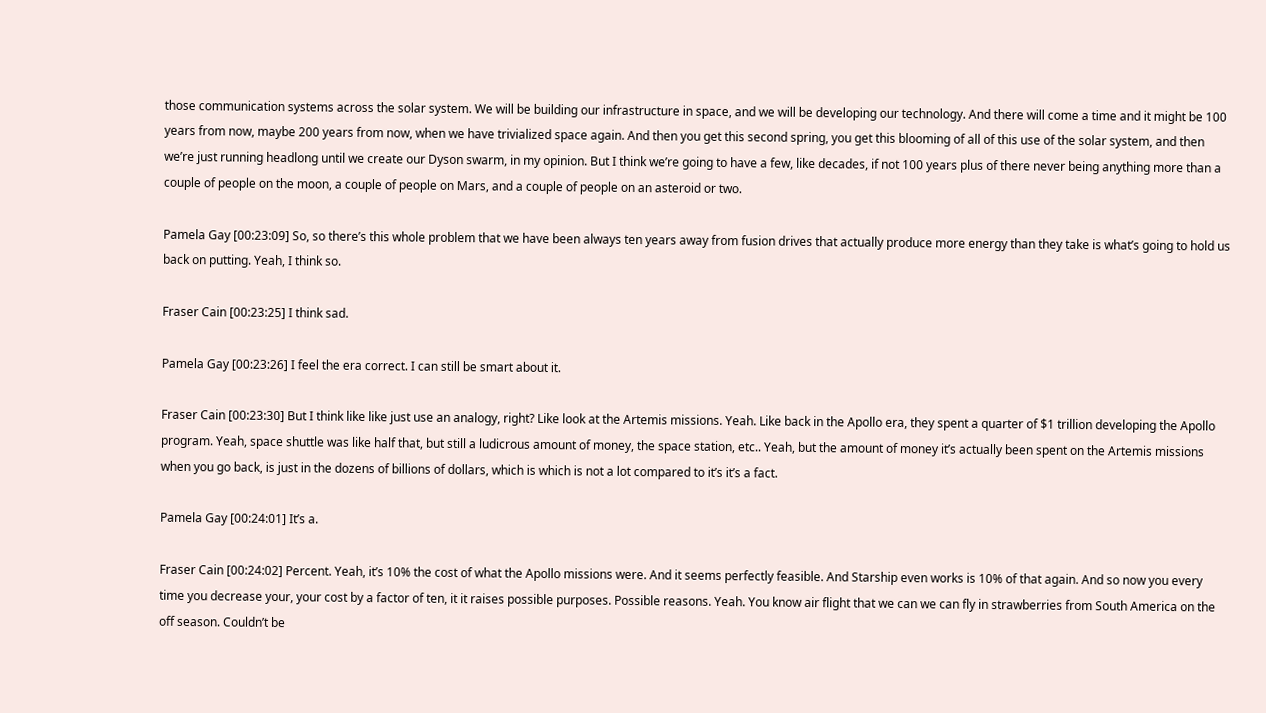those communication systems across the solar system. We will be building our infrastructure in space, and we will be developing our technology. And there will come a time and it might be 100 years from now, maybe 200 years from now, when we have trivialized space again. And then you get this second spring, you get this blooming of all of this use of the solar system, and then we’re just running headlong until we create our Dyson swarm, in my opinion. But I think we’re going to have a few, like decades, if not 100 years plus of there never being anything more than a couple of people on the moon, a couple of people on Mars, and a couple of people on an asteroid or two.

Pamela Gay [00:23:09] So, so there’s this whole problem that we have been always ten years away from fusion drives that actually produce more energy than they take is what’s going to hold us back on putting. Yeah, I think so.

Fraser Cain [00:23:25] I think sad.

Pamela Gay [00:23:26] I feel the era correct. I can still be smart about it.

Fraser Cain [00:23:30] But I think like like just use an analogy, right? Like look at the Artemis missions. Yeah. Like back in the Apollo era, they spent a quarter of $1 trillion developing the Apollo program. Yeah, space shuttle was like half that, but still a ludicrous amount of money, the space station, etc.. Yeah, but the amount of money it’s actually been spent on the Artemis missions when you go back, is just in the dozens of billions of dollars, which is which is not a lot compared to it’s it’s a fact.

Pamela Gay [00:24:01] It’s a.

Fraser Cain [00:24:02] Percent. Yeah, it’s 10% the cost of what the Apollo missions were. And it seems perfectly feasible. And Starship even works is 10% of that again. And so now you every time you decrease your, your cost by a factor of ten, it it raises possible purposes. Possible reasons. Yeah. You know air flight that we can we can fly in strawberries from South America on the off season. Couldn’t be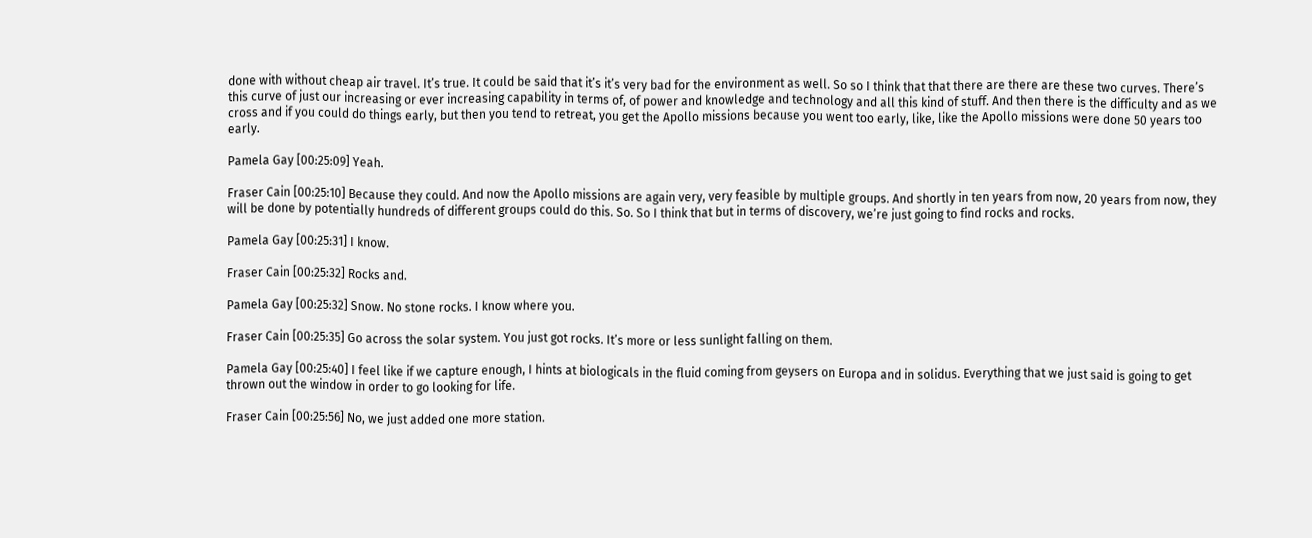done with without cheap air travel. It’s true. It could be said that it’s it’s very bad for the environment as well. So so I think that that there are there are these two curves. There’s this curve of just our increasing or ever increasing capability in terms of, of power and knowledge and technology and all this kind of stuff. And then there is the difficulty and as we cross and if you could do things early, but then you tend to retreat, you get the Apollo missions because you went too early, like, like the Apollo missions were done 50 years too early.

Pamela Gay [00:25:09] Yeah.

Fraser Cain [00:25:10] Because they could. And now the Apollo missions are again very, very feasible by multiple groups. And shortly in ten years from now, 20 years from now, they will be done by potentially hundreds of different groups could do this. So. So I think that but in terms of discovery, we’re just going to find rocks and rocks.

Pamela Gay [00:25:31] I know.

Fraser Cain [00:25:32] Rocks and.

Pamela Gay [00:25:32] Snow. No stone rocks. I know where you.

Fraser Cain [00:25:35] Go across the solar system. You just got rocks. It’s more or less sunlight falling on them.

Pamela Gay [00:25:40] I feel like if we capture enough, I hints at biologicals in the fluid coming from geysers on Europa and in solidus. Everything that we just said is going to get thrown out the window in order to go looking for life.

Fraser Cain [00:25:56] No, we just added one more station.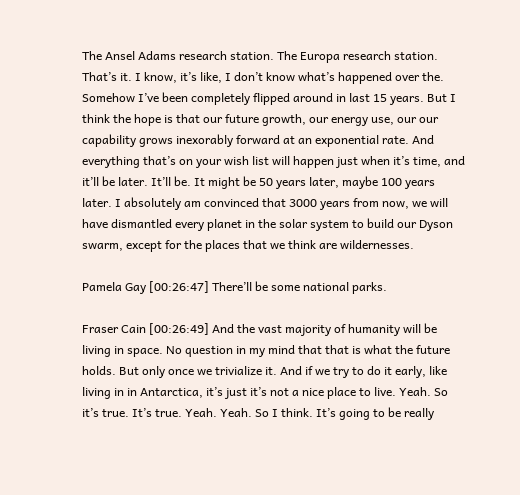The Ansel Adams research station. The Europa research station. That’s it. I know, it’s like, I don’t know what’s happened over the. Somehow I’ve been completely flipped around in last 15 years. But I think the hope is that our future growth, our energy use, our our capability grows inexorably forward at an exponential rate. And everything that’s on your wish list will happen just when it’s time, and it’ll be later. It’ll be. It might be 50 years later, maybe 100 years later. I absolutely am convinced that 3000 years from now, we will have dismantled every planet in the solar system to build our Dyson swarm, except for the places that we think are wildernesses.

Pamela Gay [00:26:47] There’ll be some national parks.

Fraser Cain [00:26:49] And the vast majority of humanity will be living in space. No question in my mind that that is what the future holds. But only once we trivialize it. And if we try to do it early, like living in in Antarctica, it’s just it’s not a nice place to live. Yeah. So it’s true. It’s true. Yeah. Yeah. So I think. It’s going to be really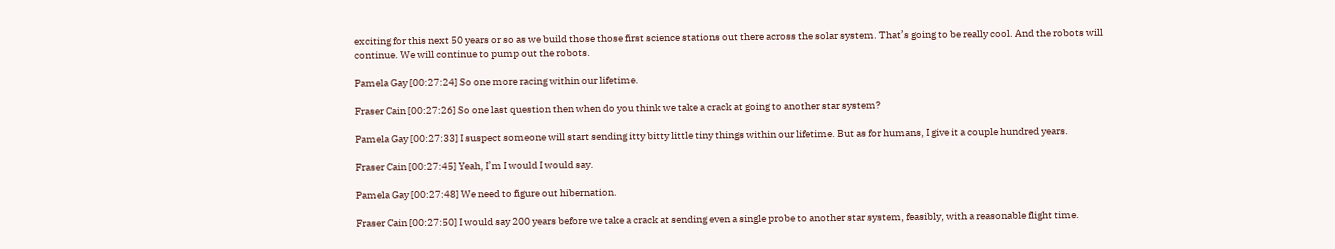exciting for this next 50 years or so as we build those those first science stations out there across the solar system. That’s going to be really cool. And the robots will continue. We will continue to pump out the robots.

Pamela Gay [00:27:24] So one more racing within our lifetime.

Fraser Cain [00:27:26] So one last question then when do you think we take a crack at going to another star system?

Pamela Gay [00:27:33] I suspect someone will start sending itty bitty little tiny things within our lifetime. But as for humans, I give it a couple hundred years.

Fraser Cain [00:27:45] Yeah, I’m I would I would say.

Pamela Gay [00:27:48] We need to figure out hibernation.

Fraser Cain [00:27:50] I would say 200 years before we take a crack at sending even a single probe to another star system, feasibly, with a reasonable flight time.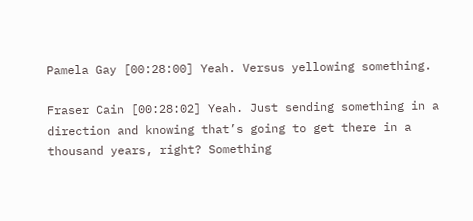Pamela Gay [00:28:00] Yeah. Versus yellowing something.

Fraser Cain [00:28:02] Yeah. Just sending something in a direction and knowing that’s going to get there in a thousand years, right? Something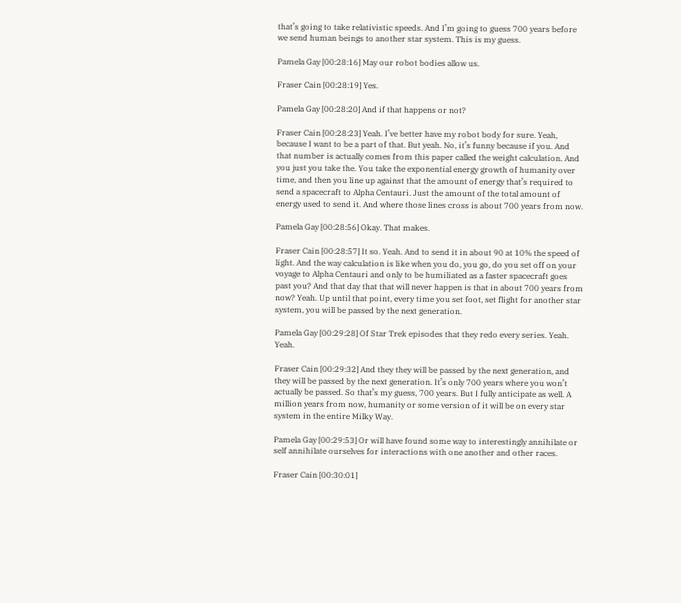that’s going to take relativistic speeds. And I’m going to guess 700 years before we send human beings to another star system. This is my guess.

Pamela Gay [00:28:16] May our robot bodies allow us.

Fraser Cain [00:28:19] Yes.

Pamela Gay [00:28:20] And if that happens or not?

Fraser Cain [00:28:23] Yeah. I’ve better have my robot body for sure. Yeah, because I want to be a part of that. But yeah. No, it’s funny because if you. And that number is actually comes from this paper called the weight calculation. And you just you take the. You take the exponential energy growth of humanity over time, and then you line up against that the amount of energy that’s required to send a spacecraft to Alpha Centauri. Just the amount of the total amount of energy used to send it. And where those lines cross is about 700 years from now.

Pamela Gay [00:28:56] Okay. That makes.

Fraser Cain [00:28:57] It so. Yeah. And to send it in about 90 at 10% the speed of light. And the way calculation is like when you do, you go, do you set off on your voyage to Alpha Centauri and only to be humiliated as a faster spacecraft goes past you? And that day that that will never happen is that in about 700 years from now? Yeah. Up until that point, every time you set foot, set flight for another star system, you will be passed by the next generation.

Pamela Gay [00:29:28] Of Star Trek episodes that they redo every series. Yeah. Yeah.

Fraser Cain [00:29:32] And they they will be passed by the next generation, and they will be passed by the next generation. It’s only 700 years where you won’t actually be passed. So that’s my guess, 700 years. But I fully anticipate as well. A million years from now, humanity or some version of it will be on every star system in the entire Milky Way.

Pamela Gay [00:29:53] Or will have found some way to interestingly annihilate or self annihilate ourselves for interactions with one another and other races.

Fraser Cain [00:30:01]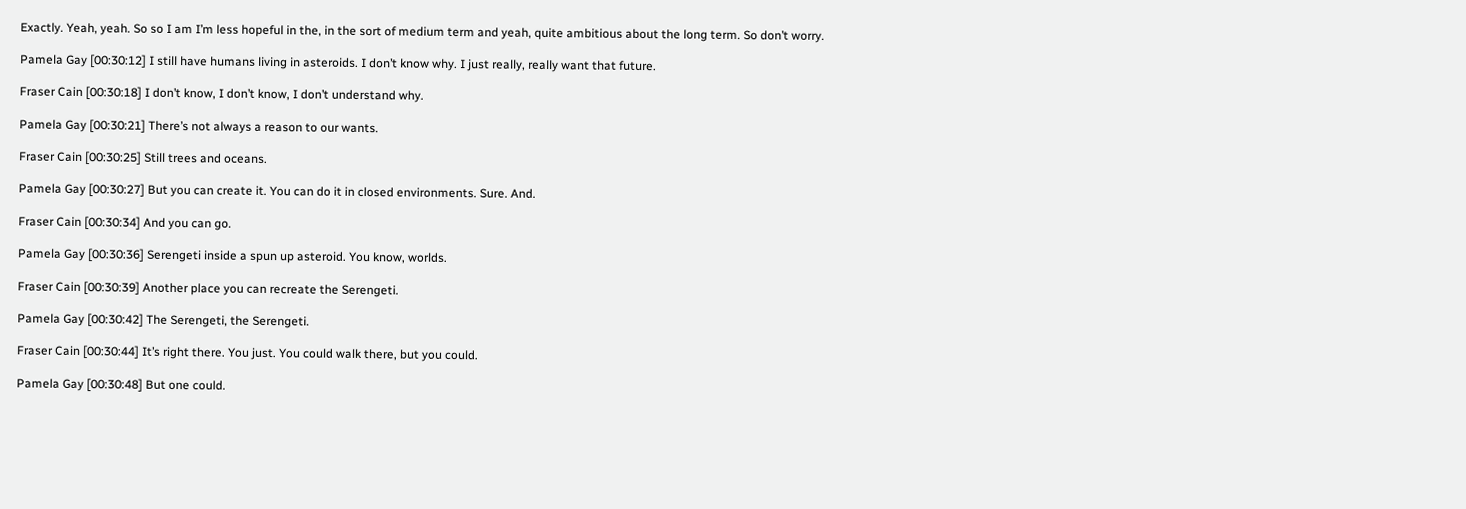Exactly. Yeah, yeah. So so I am I’m less hopeful in the, in the sort of medium term and yeah, quite ambitious about the long term. So don’t worry.

Pamela Gay [00:30:12] I still have humans living in asteroids. I don’t know why. I just really, really want that future.

Fraser Cain [00:30:18] I don’t know, I don’t know, I don’t understand why.

Pamela Gay [00:30:21] There’s not always a reason to our wants.

Fraser Cain [00:30:25] Still trees and oceans.

Pamela Gay [00:30:27] But you can create it. You can do it in closed environments. Sure. And.

Fraser Cain [00:30:34] And you can go.

Pamela Gay [00:30:36] Serengeti inside a spun up asteroid. You know, worlds.

Fraser Cain [00:30:39] Another place you can recreate the Serengeti.

Pamela Gay [00:30:42] The Serengeti, the Serengeti.

Fraser Cain [00:30:44] It’s right there. You just. You could walk there, but you could.

Pamela Gay [00:30:48] But one could.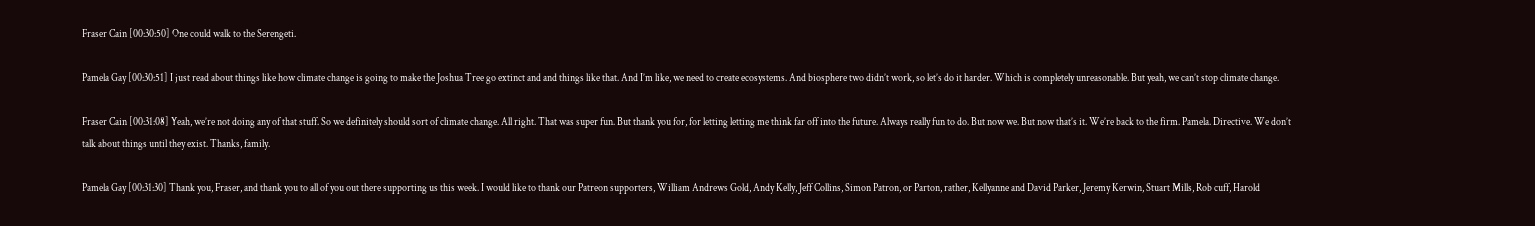Fraser Cain [00:30:50] One could walk to the Serengeti.

Pamela Gay [00:30:51] I just read about things like how climate change is going to make the Joshua Tree go extinct and and things like that. And I’m like, we need to create ecosystems. And biosphere two didn’t work, so let’s do it harder. Which is completely unreasonable. But yeah, we can’t stop climate change.

Fraser Cain [00:31:08] Yeah, we’re not doing any of that stuff. So we definitely should sort of climate change. All right. That was super fun. But thank you for, for letting letting me think far off into the future. Always really fun to do. But now we. But now that’s it. We’re back to the firm. Pamela. Directive. We don’t talk about things until they exist. Thanks, family.

Pamela Gay [00:31:30] Thank you, Fraser, and thank you to all of you out there supporting us this week. I would like to thank our Patreon supporters, William Andrews Gold, Andy Kelly, Jeff Collins, Simon Patron, or Parton, rather, Kellyanne and David Parker, Jeremy Kerwin, Stuart Mills, Rob cuff, Harold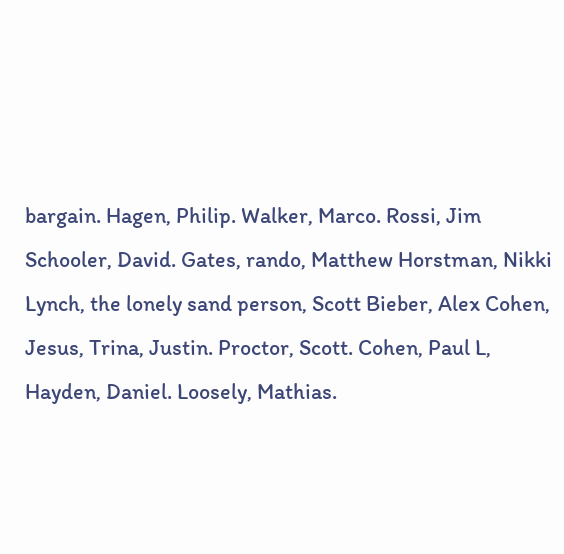bargain. Hagen, Philip. Walker, Marco. Rossi, Jim Schooler, David. Gates, rando, Matthew Horstman, Nikki Lynch, the lonely sand person, Scott Bieber, Alex Cohen, Jesus, Trina, Justin. Proctor, Scott. Cohen, Paul L, Hayden, Daniel. Loosely, Mathias.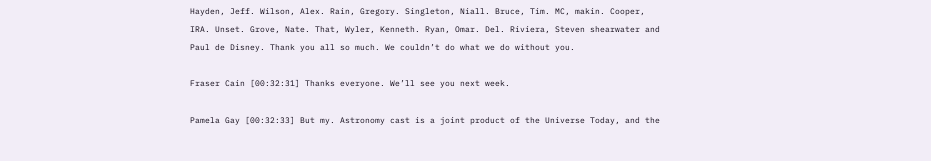Hayden, Jeff. Wilson, Alex. Rain, Gregory. Singleton, Niall. Bruce, Tim. MC, makin. Cooper, IRA. Unset. Grove, Nate. That, Wyler, Kenneth. Ryan, Omar. Del. Riviera, Steven shearwater and Paul de Disney. Thank you all so much. We couldn’t do what we do without you.

Fraser Cain [00:32:31] Thanks everyone. We’ll see you next week.

Pamela Gay [00:32:33] But my. Astronomy cast is a joint product of the Universe Today, and the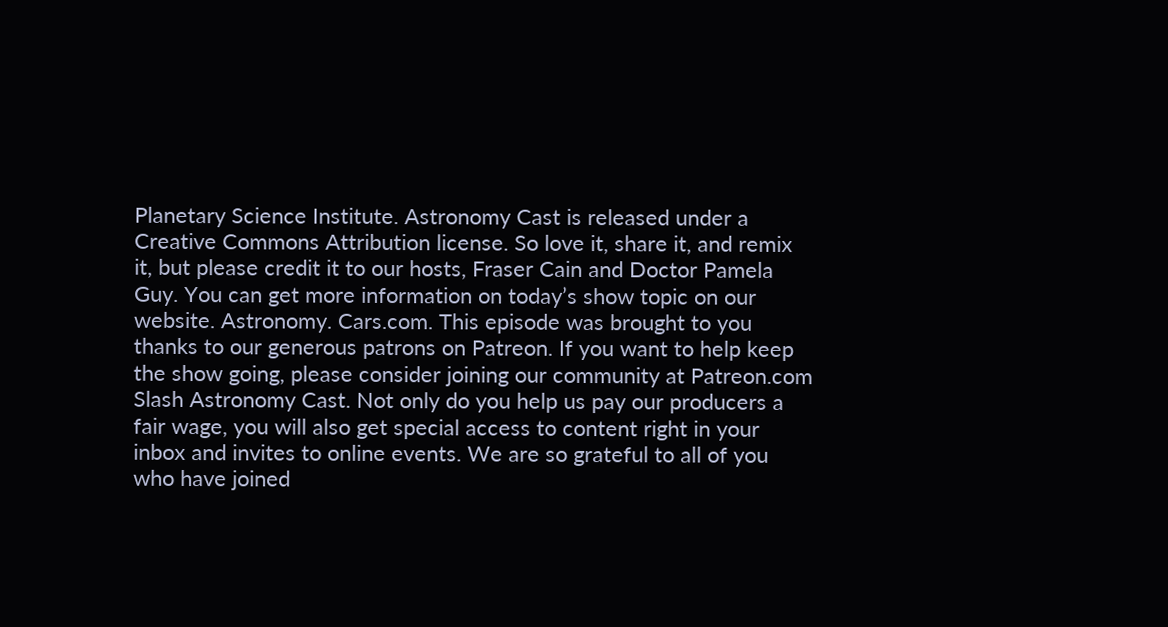Planetary Science Institute. Astronomy Cast is released under a Creative Commons Attribution license. So love it, share it, and remix it, but please credit it to our hosts, Fraser Cain and Doctor Pamela Guy. You can get more information on today’s show topic on our website. Astronomy. Cars.com. This episode was brought to you thanks to our generous patrons on Patreon. If you want to help keep the show going, please consider joining our community at Patreon.com Slash Astronomy Cast. Not only do you help us pay our producers a fair wage, you will also get special access to content right in your inbox and invites to online events. We are so grateful to all of you who have joined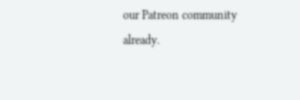our Patreon community already.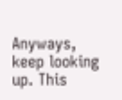Anyways, keep looking up. This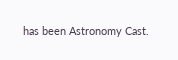has been Astronomy Cast.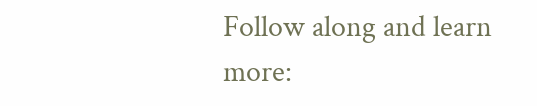Follow along and learn more: